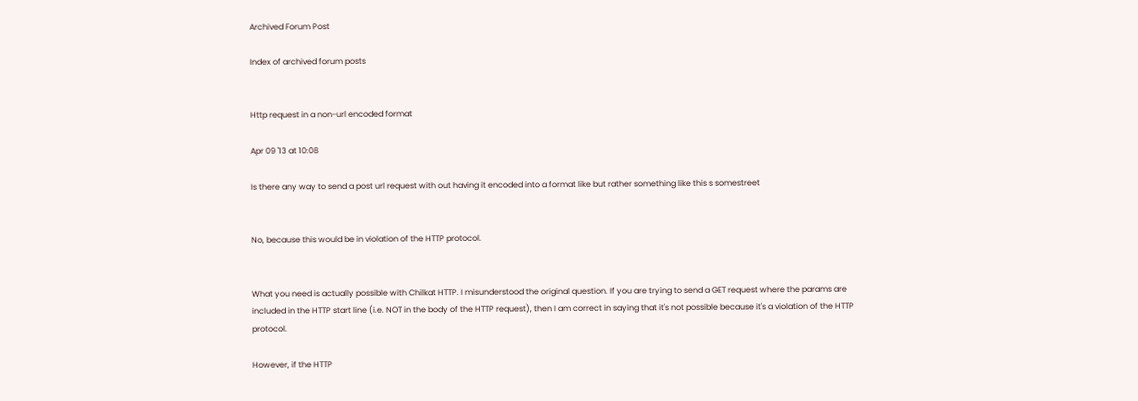Archived Forum Post

Index of archived forum posts


Http request in a non-url encoded format

Apr 09 '13 at 10:08

Is there any way to send a post url request with out having it encoded into a format like but rather something like this s somestreet


No, because this would be in violation of the HTTP protocol.


What you need is actually possible with Chilkat HTTP. I misunderstood the original question. If you are trying to send a GET request where the params are included in the HTTP start line (i.e. NOT in the body of the HTTP request), then I am correct in saying that it's not possible because it's a violation of the HTTP protocol.

However, if the HTTP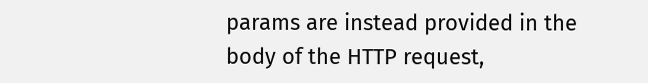params are instead provided in the body of the HTTP request,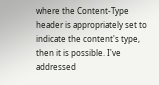where the Content-Type header is appropriately set to indicate the content's type, then it is possible. I've addressed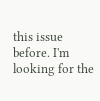this issue before. I'm looking for the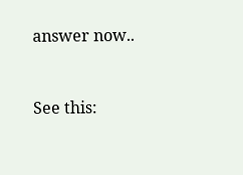answer now..


See this: